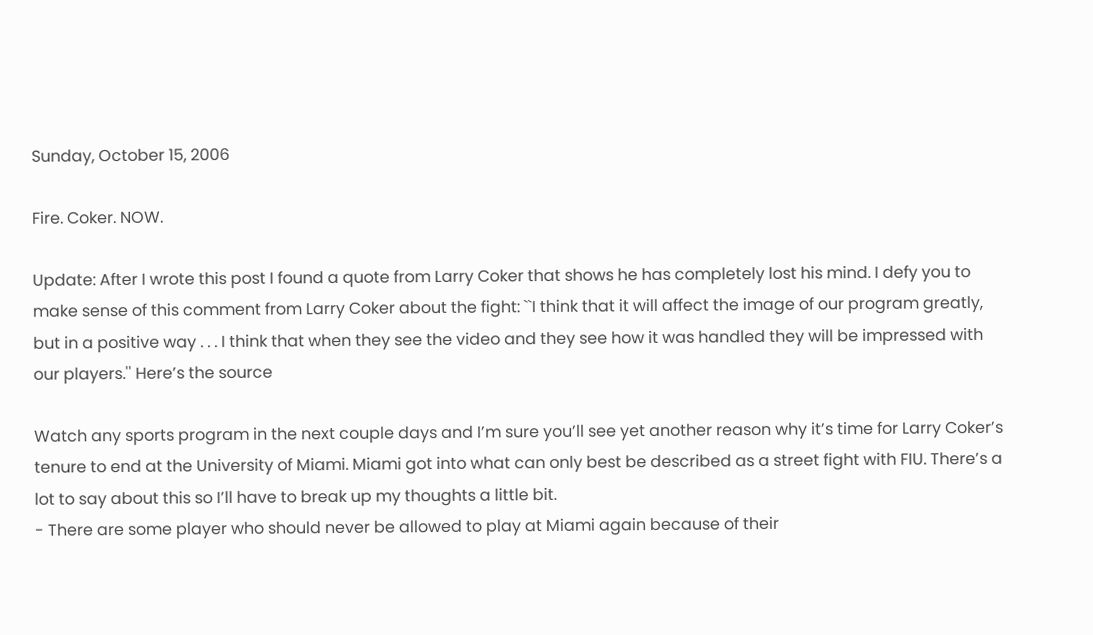Sunday, October 15, 2006

Fire. Coker. NOW.

Update: After I wrote this post I found a quote from Larry Coker that shows he has completely lost his mind. I defy you to make sense of this comment from Larry Coker about the fight: ``I think that it will affect the image of our program greatly, but in a positive way . . . I think that when they see the video and they see how it was handled they will be impressed with our players.'' Here’s the source

Watch any sports program in the next couple days and I’m sure you’ll see yet another reason why it’s time for Larry Coker’s tenure to end at the University of Miami. Miami got into what can only best be described as a street fight with FIU. There’s a lot to say about this so I’ll have to break up my thoughts a little bit.
- There are some player who should never be allowed to play at Miami again because of their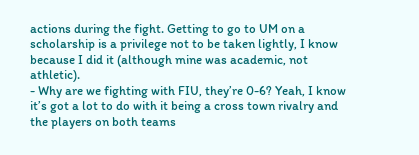actions during the fight. Getting to go to UM on a scholarship is a privilege not to be taken lightly, I know because I did it (although mine was academic, not athletic).
- Why are we fighting with FIU, they’re 0-6? Yeah, I know it’s got a lot to do with it being a cross town rivalry and the players on both teams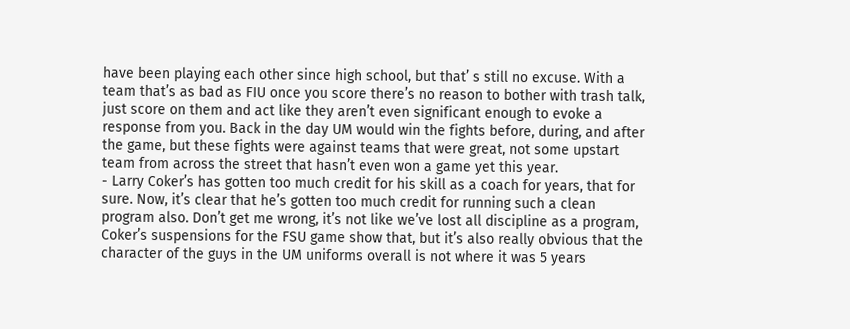have been playing each other since high school, but that’ s still no excuse. With a team that’s as bad as FIU once you score there’s no reason to bother with trash talk, just score on them and act like they aren’t even significant enough to evoke a response from you. Back in the day UM would win the fights before, during, and after the game, but these fights were against teams that were great, not some upstart team from across the street that hasn’t even won a game yet this year.
- Larry Coker’s has gotten too much credit for his skill as a coach for years, that for sure. Now, it’s clear that he’s gotten too much credit for running such a clean program also. Don’t get me wrong, it’s not like we’ve lost all discipline as a program, Coker’s suspensions for the FSU game show that, but it’s also really obvious that the character of the guys in the UM uniforms overall is not where it was 5 years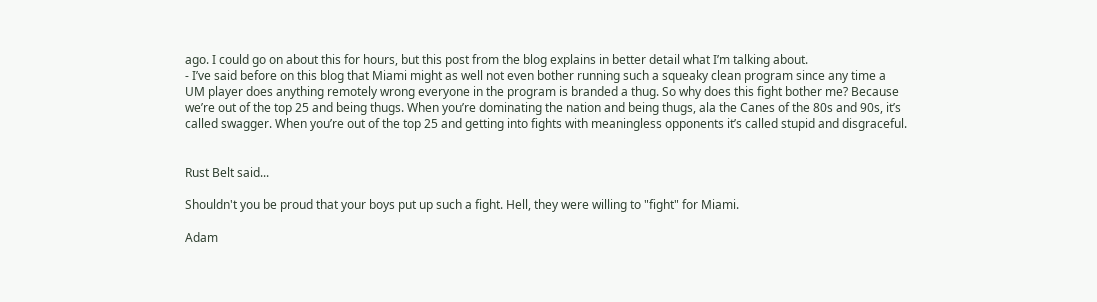ago. I could go on about this for hours, but this post from the blog explains in better detail what I’m talking about.
- I’ve said before on this blog that Miami might as well not even bother running such a squeaky clean program since any time a UM player does anything remotely wrong everyone in the program is branded a thug. So why does this fight bother me? Because we’re out of the top 25 and being thugs. When you’re dominating the nation and being thugs, ala the Canes of the 80s and 90s, it’s called swagger. When you’re out of the top 25 and getting into fights with meaningless opponents it’s called stupid and disgraceful.


Rust Belt said...

Shouldn't you be proud that your boys put up such a fight. Hell, they were willing to "fight" for Miami.

Adam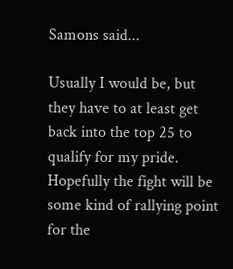Samons said...

Usually I would be, but they have to at least get back into the top 25 to qualify for my pride. Hopefully the fight will be some kind of rallying point for the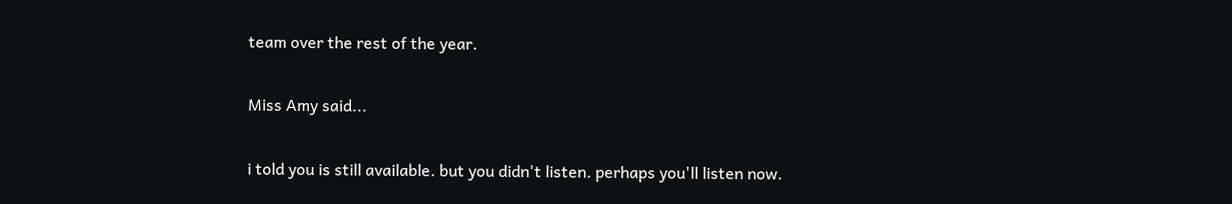team over the rest of the year.

Miss Amy said...

i told you is still available. but you didn't listen. perhaps you'll listen now.